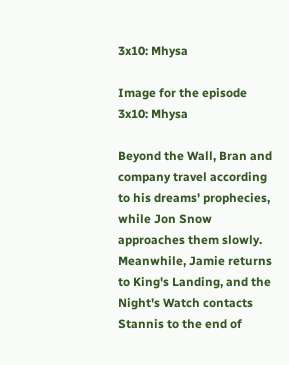3x10: Mhysa

Image for the episode 3x10: Mhysa

Beyond the Wall, Bran and company travel according to his dreams' prophecies, while Jon Snow approaches them slowly. Meanwhile, Jamie returns to King's Landing, and the Night's Watch contacts Stannis to the end of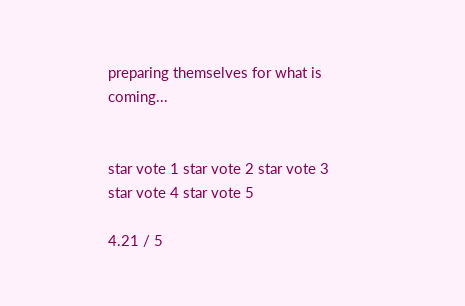preparing themselves for what is coming...


star vote 1 star vote 2 star vote 3 star vote 4 star vote 5

4.21 / 5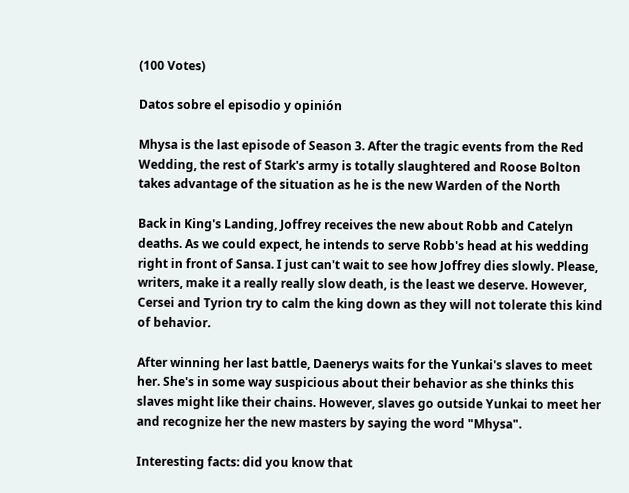(100 Votes)

Datos sobre el episodio y opinión

Mhysa is the last episode of Season 3. After the tragic events from the Red Wedding, the rest of Stark's army is totally slaughtered and Roose Bolton takes advantage of the situation as he is the new Warden of the North

Back in King's Landing, Joffrey receives the new about Robb and Catelyn deaths. As we could expect, he intends to serve Robb's head at his wedding right in front of Sansa. I just can't wait to see how Joffrey dies slowly. Please, writers, make it a really really slow death, is the least we deserve. However, Cersei and Tyrion try to calm the king down as they will not tolerate this kind of behavior.

After winning her last battle, Daenerys waits for the Yunkai's slaves to meet her. She's in some way suspicious about their behavior as she thinks this slaves might like their chains. However, slaves go outside Yunkai to meet her and recognize her the new masters by saying the word "Mhysa".

Interesting facts: did you know that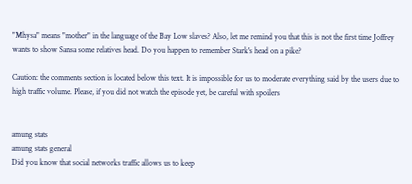"Mhysa" means "mother" in the language of the Bay Low slaves? Also, let me remind you that this is not the first time Joffrey wants to show Sansa some relatives head. Do you happen to remember Stark's head on a pike?

Caution: the comments section is located below this text. It is impossible for us to moderate everything said by the users due to high traffic volume. Please, if you did not watch the episode yet, be careful with spoilers


amung stats
amung stats general
Did you know that social networks traffic allows us to keep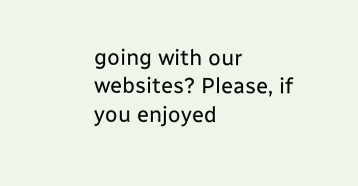going with our websites? Please, if you enjoyed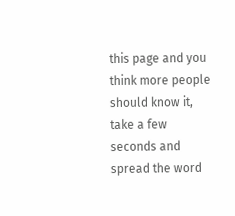this page and you think more people should know it, take a few seconds and spread the word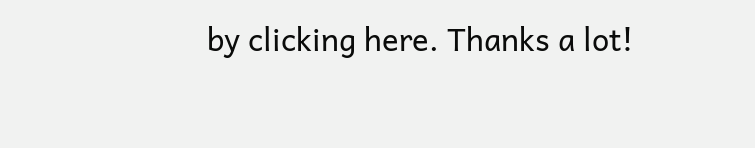by clicking here. Thanks a lot!